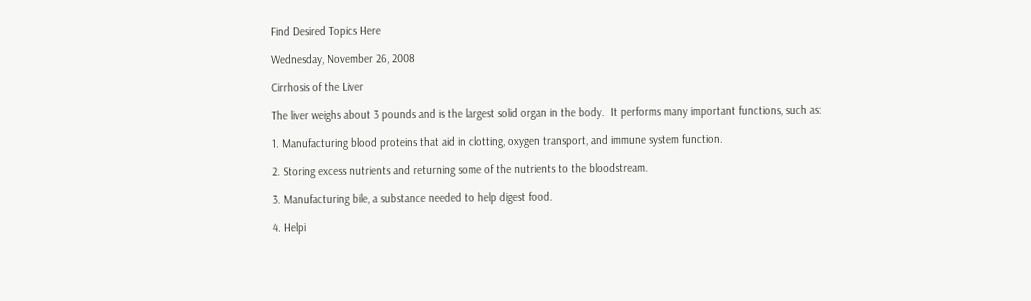Find Desired Topics Here

Wednesday, November 26, 2008

Cirrhosis of the Liver

The liver weighs about 3 pounds and is the largest solid organ in the body.  It performs many important functions, such as:

1. Manufacturing blood proteins that aid in clotting, oxygen transport, and immune system function.

2. Storing excess nutrients and returning some of the nutrients to the bloodstream.

3. Manufacturing bile, a substance needed to help digest food.

4. Helpi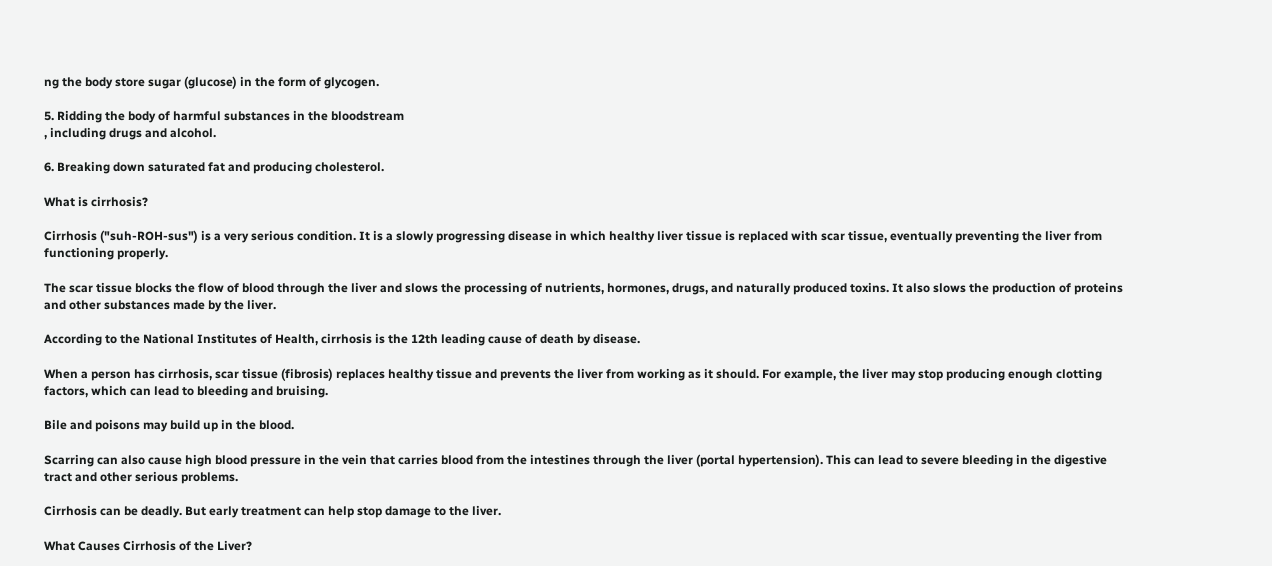ng the body store sugar (glucose) in the form of glycogen.

5. Ridding the body of harmful substances in the bloodstream
, including drugs and alcohol.

6. Breaking down saturated fat and producing cholesterol.

What is cirrhosis?

Cirrhosis ("suh-ROH-sus") is a very serious condition. It is a slowly progressing disease in which healthy liver tissue is replaced with scar tissue, eventually preventing the liver from functioning properly.

The scar tissue blocks the flow of blood through the liver and slows the processing of nutrients, hormones, drugs, and naturally produced toxins. It also slows the production of proteins and other substances made by the liver.

According to the National Institutes of Health, cirrhosis is the 12th leading cause of death by disease.

When a person has cirrhosis, scar tissue (fibrosis) replaces healthy tissue and prevents the liver from working as it should. For example, the liver may stop producing enough clotting factors, which can lead to bleeding and bruising.

Bile and poisons may build up in the blood.

Scarring can also cause high blood pressure in the vein that carries blood from the intestines through the liver (portal hypertension). This can lead to severe bleeding in the digestive tract and other serious problems.

Cirrhosis can be deadly. But early treatment can help stop damage to the liver.

What Causes Cirrhosis of the Liver?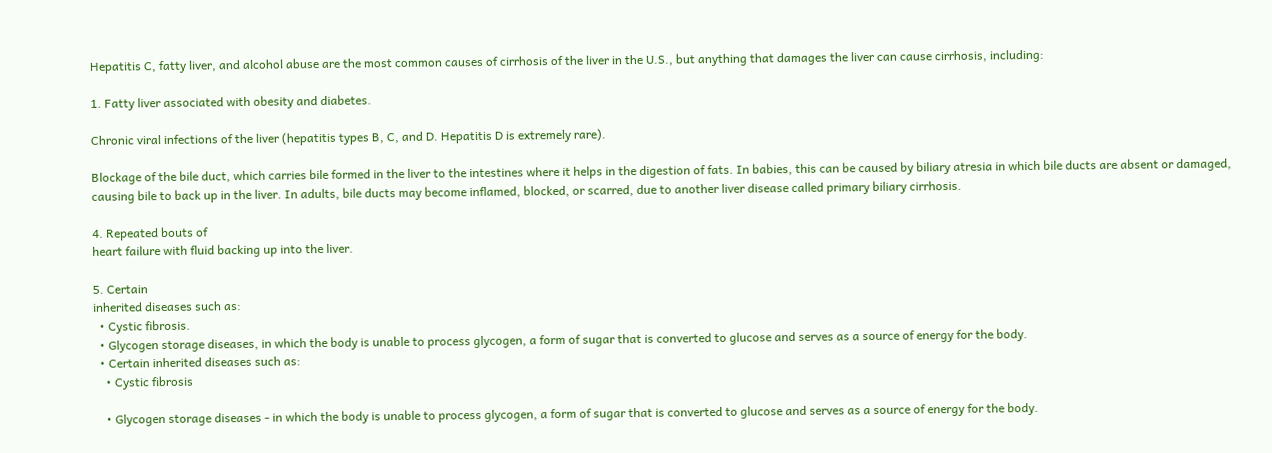Hepatitis C, fatty liver, and alcohol abuse are the most common causes of cirrhosis of the liver in the U.S., but anything that damages the liver can cause cirrhosis, including:

1. Fatty liver associated with obesity and diabetes.

Chronic viral infections of the liver (hepatitis types B, C, and D. Hepatitis D is extremely rare).

Blockage of the bile duct, which carries bile formed in the liver to the intestines where it helps in the digestion of fats. In babies, this can be caused by biliary atresia in which bile ducts are absent or damaged, causing bile to back up in the liver. In adults, bile ducts may become inflamed, blocked, or scarred, due to another liver disease called primary biliary cirrhosis.

4. Repeated bouts of
heart failure with fluid backing up into the liver.

5. Certain
inherited diseases such as:
  • Cystic fibrosis.
  • Glycogen storage diseases, in which the body is unable to process glycogen, a form of sugar that is converted to glucose and serves as a source of energy for the body.
  • Certain inherited diseases such as:
    • Cystic fibrosis

    • Glycogen storage diseases - in which the body is unable to process glycogen, a form of sugar that is converted to glucose and serves as a source of energy for the body.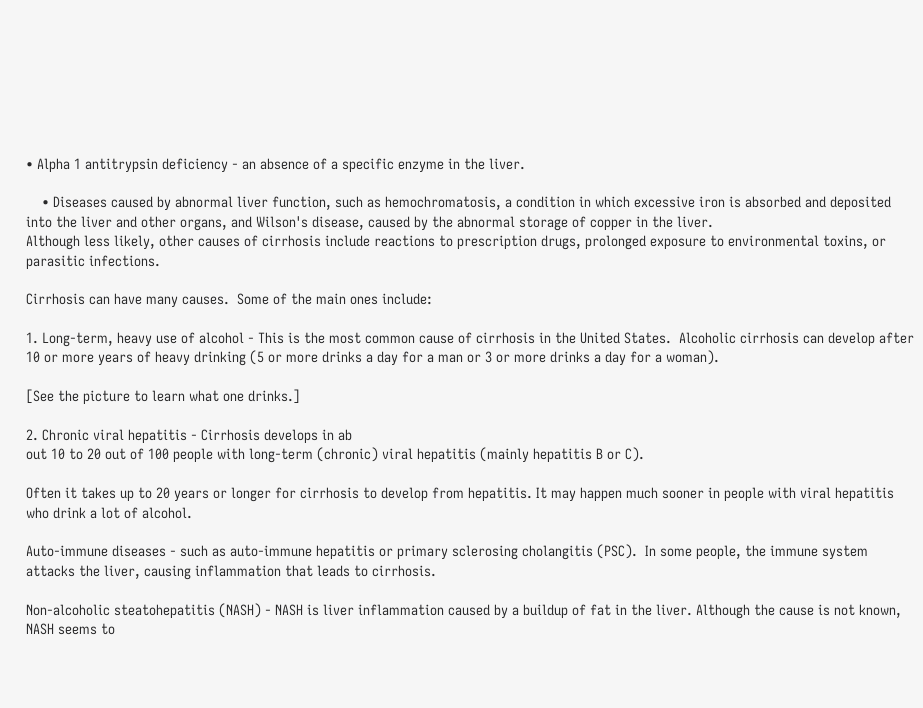• Alpha 1 antitrypsin deficiency - an absence of a specific enzyme in the liver.

    • Diseases caused by abnormal liver function, such as hemochromatosis, a condition in which excessive iron is absorbed and deposited into the liver and other organs, and Wilson's disease, caused by the abnormal storage of copper in the liver.
Although less likely, other causes of cirrhosis include reactions to prescription drugs, prolonged exposure to environmental toxins, or parasitic infections.

Cirrhosis can have many causes.  Some of the main ones include:

1. Long-term, heavy use of alcohol - This is the most common cause of cirrhosis in the United States.  Alcoholic cirrhosis can develop after 10 or more years of heavy drinking (5 or more drinks a day for a man or 3 or more drinks a day for a woman).

[See the picture to learn what one drinks.]

2. Chronic viral hepatitis - Cirrhosis develops in ab
out 10 to 20 out of 100 people with long-term (chronic) viral hepatitis (mainly hepatitis B or C).

Often it takes up to 20 years or longer for cirrhosis to develop from hepatitis. It may happen much sooner in people with viral hepatitis who drink a lot of alcohol.

Auto-immune diseases - such as auto-immune hepatitis or primary sclerosing cholangitis (PSC).  In some people, the immune system attacks the liver, causing inflammation that leads to cirrhosis.

Non-alcoholic steatohepatitis (NASH) - NASH is liver inflammation caused by a buildup of fat in the liver. Although the cause is not known, NASH seems to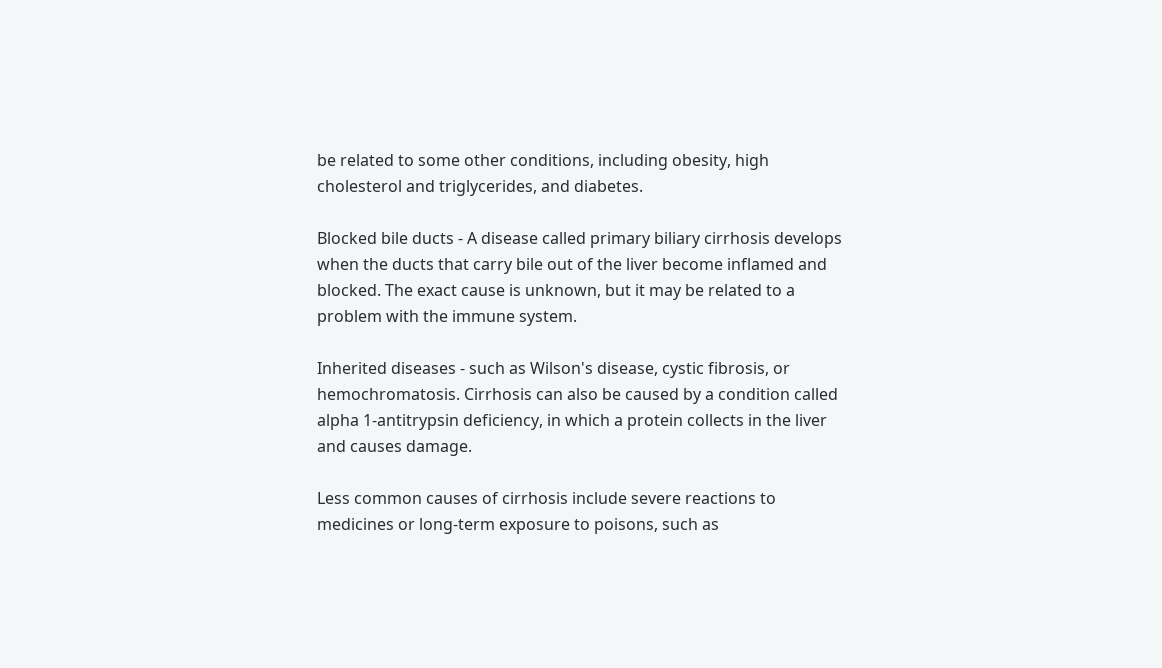be related to some other conditions, including obesity, high cholesterol and triglycerides, and diabetes.

Blocked bile ducts - A disease called primary biliary cirrhosis develops when the ducts that carry bile out of the liver become inflamed and blocked. The exact cause is unknown, but it may be related to a problem with the immune system.

Inherited diseases - such as Wilson's disease, cystic fibrosis, or hemochromatosis. Cirrhosis can also be caused by a condition called alpha 1-antitrypsin deficiency, in which a protein collects in the liver and causes damage.

Less common causes of cirrhosis include severe reactions to medicines or long-term exposure to poisons, such as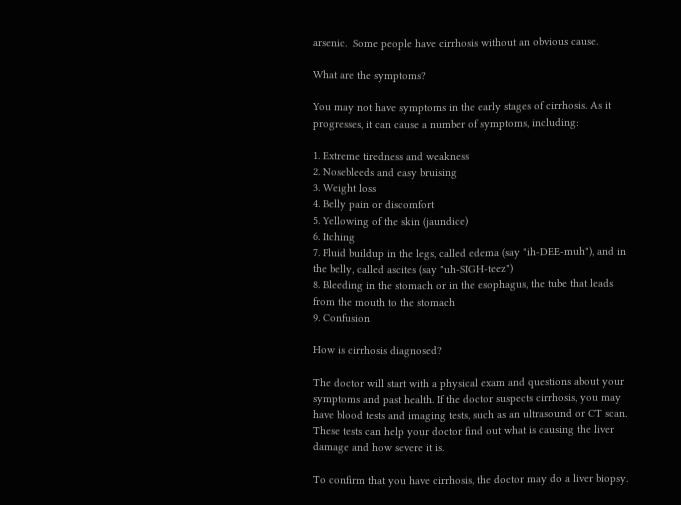arsenic.  Some people have cirrhosis without an obvious cause.

What are the symptoms?

You may not have symptoms in the early stages of cirrhosis. As it progresses, it can cause a number of symptoms, including:

1. Extreme tiredness and weakness
2. Nosebleeds and easy bruising
3. Weight loss
4. Belly pain or discomfort
5. Yellowing of the skin (jaundice)
6. Itching
7. Fluid buildup in the legs, called edema (say "ih-DEE-muh"), and in the belly, called ascites (say "uh-SIGH-teez")
8. Bleeding in the stomach or in the esophagus, the tube that leads from the mouth to the stomach
9. Confusion

How is cirrhosis diagnosed?

The doctor will start with a physical exam and questions about your symptoms and past health. If the doctor suspects cirrhosis, you may have blood tests and imaging tests, such as an ultrasound or CT scan. These tests can help your doctor find out what is causing the liver damage and how severe it is.

To confirm that you have cirrhosis, the doctor may do a liver biopsy.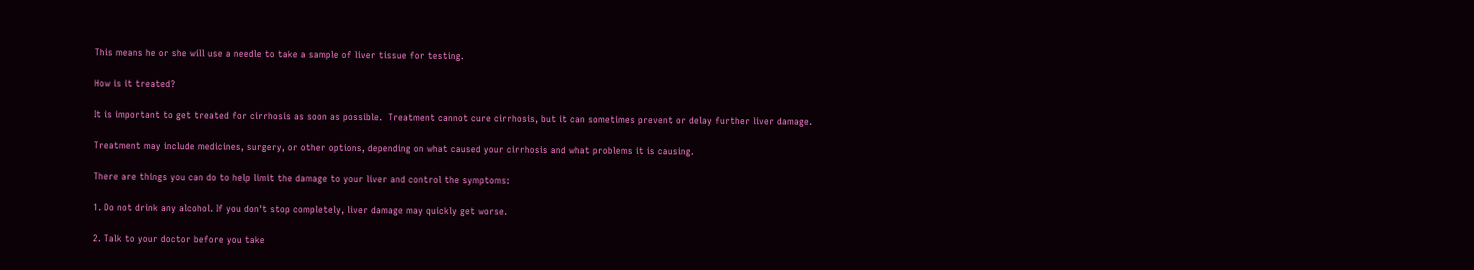This means he or she will use a needle to take a sample of liver tissue for testing.

How is it treated?

It is important to get treated for cirrhosis as soon as possible.  Treatment cannot cure cirrhosis, but it can sometimes prevent or delay further liver damage.

Treatment may include medicines, surgery, or other options, depending on what caused your cirrhosis and what problems it is causing.

There are things you can do to help limit the damage to your liver and control the symptoms:

1. Do not drink any alcohol. If you don't stop completely, liver damage may quickly get worse.

2. Talk to your doctor before you take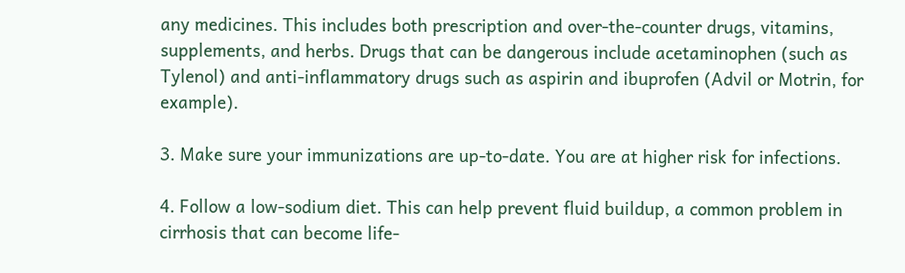any medicines. This includes both prescription and over-the-counter drugs, vitamins, supplements, and herbs. Drugs that can be dangerous include acetaminophen (such as Tylenol) and anti-inflammatory drugs such as aspirin and ibuprofen (Advil or Motrin, for example).

3. Make sure your immunizations are up-to-date. You are at higher risk for infections.

4. Follow a low-sodium diet. This can help prevent fluid buildup, a common problem in cirrhosis that can become life-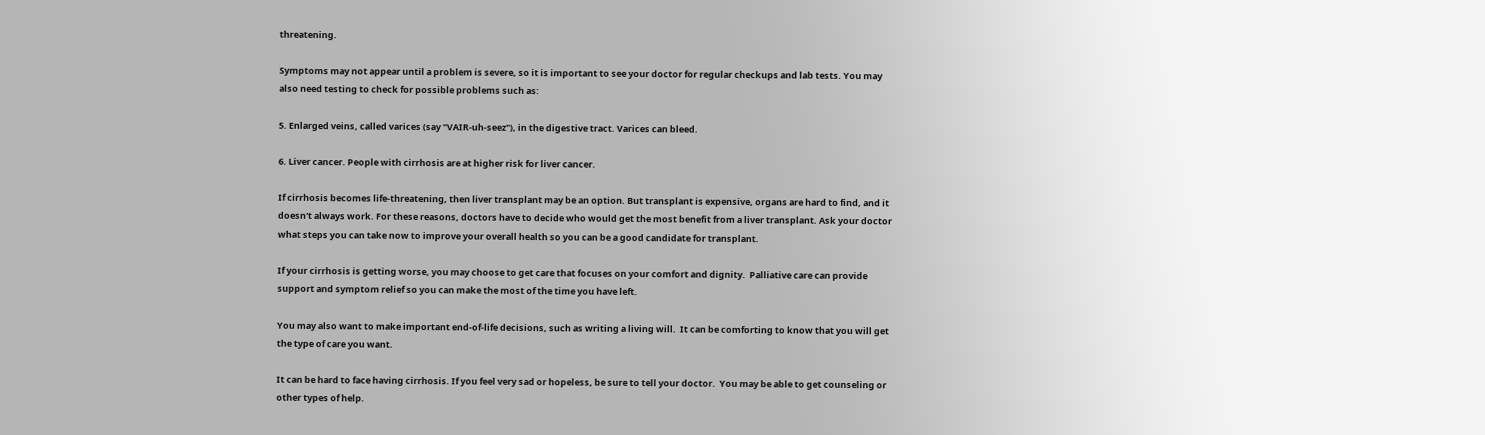threatening.

Symptoms may not appear until a problem is severe, so it is important to see your doctor for regular checkups and lab tests. You may also need testing to check for possible problems such as:

5. Enlarged veins, called varices (say "VAIR-uh-seez"), in the digestive tract. Varices can bleed.

6. Liver cancer. People with cirrhosis are at higher risk for liver cancer.

If cirrhosis becomes life-threatening, then liver transplant may be an option. But transplant is expensive, organs are hard to find, and it doesn't always work. For these reasons, doctors have to decide who would get the most benefit from a liver transplant. Ask your doctor what steps you can take now to improve your overall health so you can be a good candidate for transplant.

If your cirrhosis is getting worse, you may choose to get care that focuses on your comfort and dignity.  Palliative care can provide support and symptom relief so you can make the most of the time you have left.

You may also want to make important end-of-life decisions, such as writing a living will.  It can be comforting to know that you will get the type of care you want.

It can be hard to face having cirrhosis. If you feel very sad or hopeless, be sure to tell your doctor.  You may be able to get counseling or other types of help.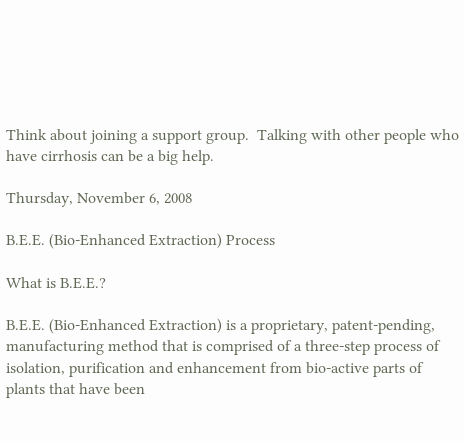Think about joining a support group.  Talking with other people who have cirrhosis can be a big help.

Thursday, November 6, 2008

B.E.E. (Bio-Enhanced Extraction) Process

What is B.E.E.?

B.E.E. (Bio-Enhanced Extraction) is a proprietary, patent-pending, manufacturing method that is comprised of a three-step process of isolation, purification and enhancement from bio-active parts of plants that have been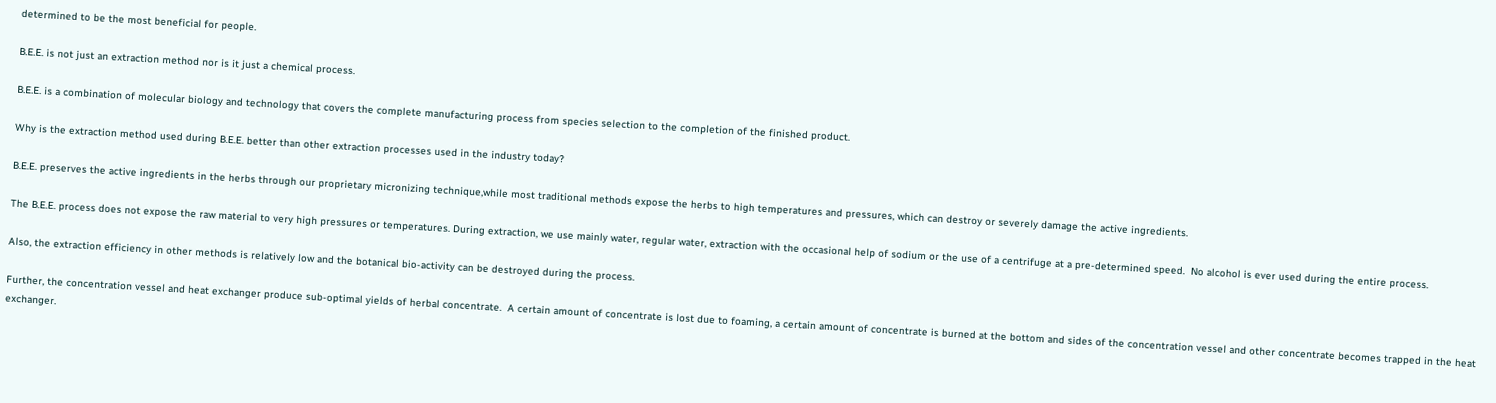determined to be the most beneficial for people.

B.E.E. is not just an extraction method nor is it just a chemical process.

B.E.E. is a combination of molecular biology and technology that covers the complete manufacturing process from species selection to the completion of the finished product.

Why is the extraction method used during B.E.E. better than other extraction processes used in the industry today?

B.E.E. preserves the active ingredients in the herbs through our proprietary micronizing technique,while most traditional methods expose the herbs to high temperatures and pressures, which can destroy or severely damage the active ingredients.

The B.E.E. process does not expose the raw material to very high pressures or temperatures. During extraction, we use mainly water, regular water, extraction with the occasional help of sodium or the use of a centrifuge at a pre-determined speed.  No alcohol is ever used during the entire process.

Also, the extraction efficiency in other methods is relatively low and the botanical bio-activity can be destroyed during the process.

Further, the concentration vessel and heat exchanger produce sub-optimal yields of herbal concentrate.  A certain amount of concentrate is lost due to foaming, a certain amount of concentrate is burned at the bottom and sides of the concentration vessel and other concentrate becomes trapped in the heat exchanger.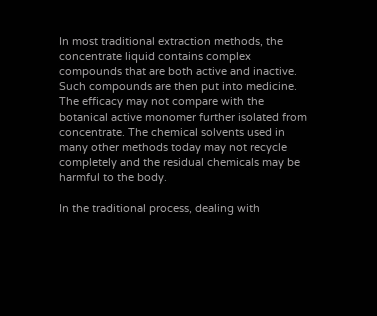In most traditional extraction methods, the concentrate liquid contains complex compounds that are both active and inactive.  Such compounds are then put into medicine. The efficacy may not compare with the botanical active monomer further isolated from concentrate. The chemical solvents used in many other methods today may not recycle completely and the residual chemicals may be harmful to the body.

In the traditional process, dealing with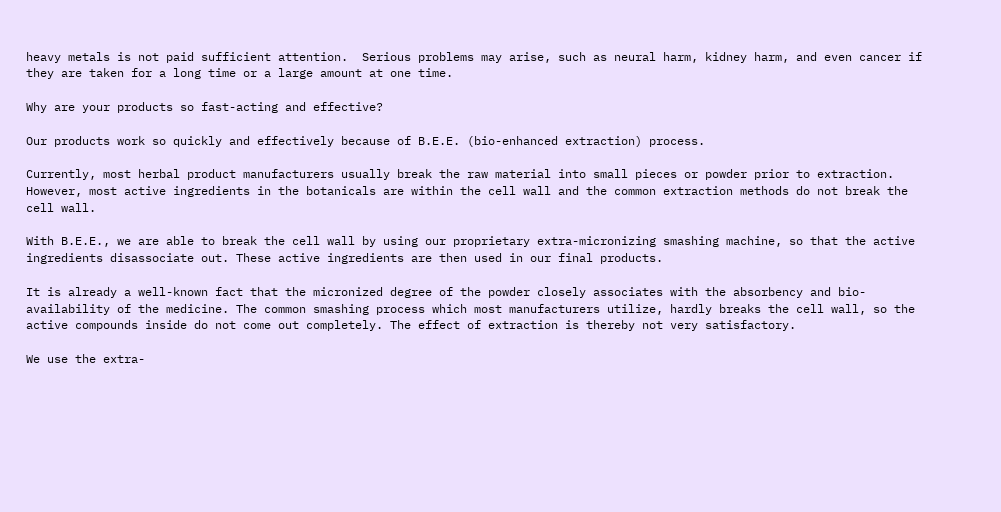heavy metals is not paid sufficient attention.  Serious problems may arise, such as neural harm, kidney harm, and even cancer if they are taken for a long time or a large amount at one time.

Why are your products so fast-acting and effective?

Our products work so quickly and effectively because of B.E.E. (bio-enhanced extraction) process.

Currently, most herbal product manufacturers usually break the raw material into small pieces or powder prior to extraction.   However, most active ingredients in the botanicals are within the cell wall and the common extraction methods do not break the cell wall.

With B.E.E., we are able to break the cell wall by using our proprietary extra-micronizing smashing machine, so that the active ingredients disassociate out. These active ingredients are then used in our final products.

It is already a well-known fact that the micronized degree of the powder closely associates with the absorbency and bio-availability of the medicine. The common smashing process which most manufacturers utilize, hardly breaks the cell wall, so the active compounds inside do not come out completely. The effect of extraction is thereby not very satisfactory.

We use the extra-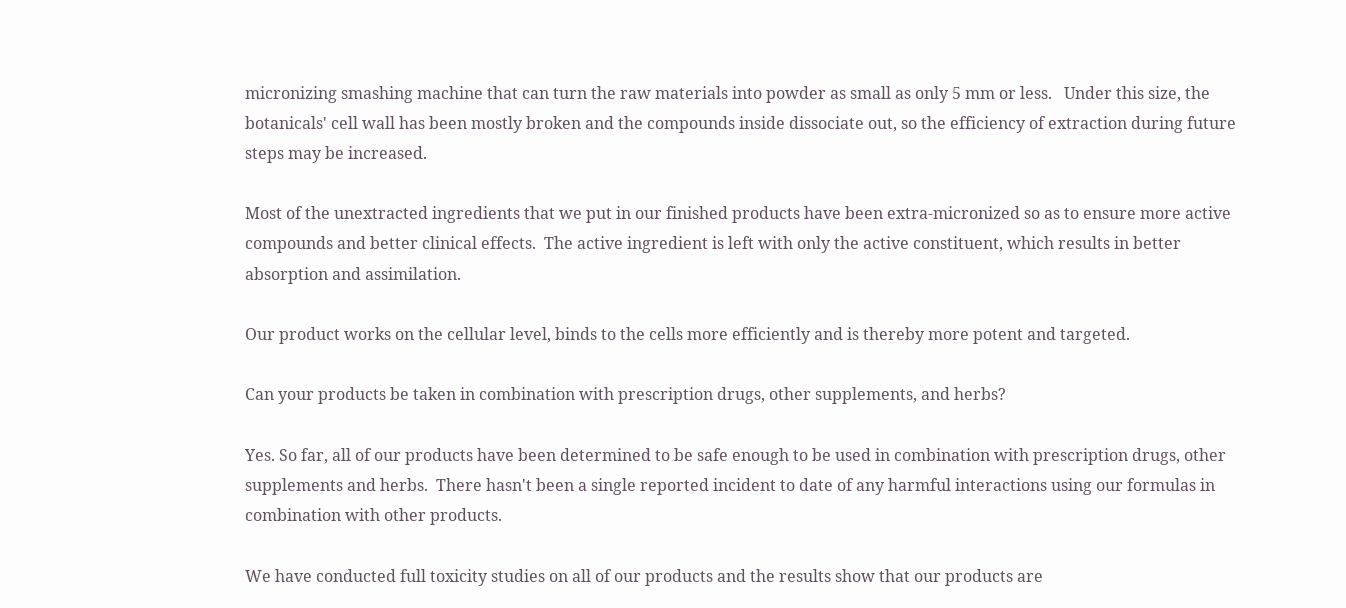micronizing smashing machine that can turn the raw materials into powder as small as only 5 mm or less.   Under this size, the botanicals' cell wall has been mostly broken and the compounds inside dissociate out, so the efficiency of extraction during future steps may be increased.

Most of the unextracted ingredients that we put in our finished products have been extra-micronized so as to ensure more active compounds and better clinical effects.  The active ingredient is left with only the active constituent, which results in better absorption and assimilation.

Our product works on the cellular level, binds to the cells more efficiently and is thereby more potent and targeted.

Can your products be taken in combination with prescription drugs, other supplements, and herbs?

Yes. So far, all of our products have been determined to be safe enough to be used in combination with prescription drugs, other supplements and herbs.  There hasn't been a single reported incident to date of any harmful interactions using our formulas in combination with other products.

We have conducted full toxicity studies on all of our products and the results show that our products are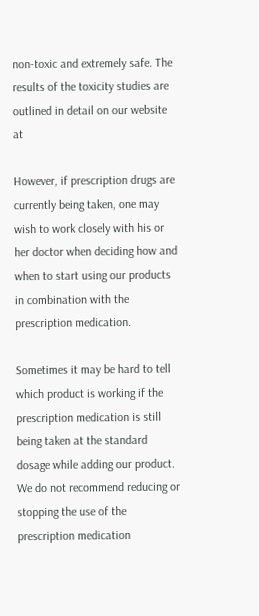non-toxic and extremely safe. The results of the toxicity studies are outlined in detail on our website at

However, if prescription drugs are currently being taken, one may wish to work closely with his or her doctor when deciding how and when to start using our products in combination with the prescription medication.

Sometimes it may be hard to tell which product is working if the prescription medication is still being taken at the standard dosage while adding our product.
We do not recommend reducing or stopping the use of the prescription medication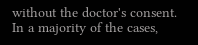without the doctor's consent. In a majority of the cases,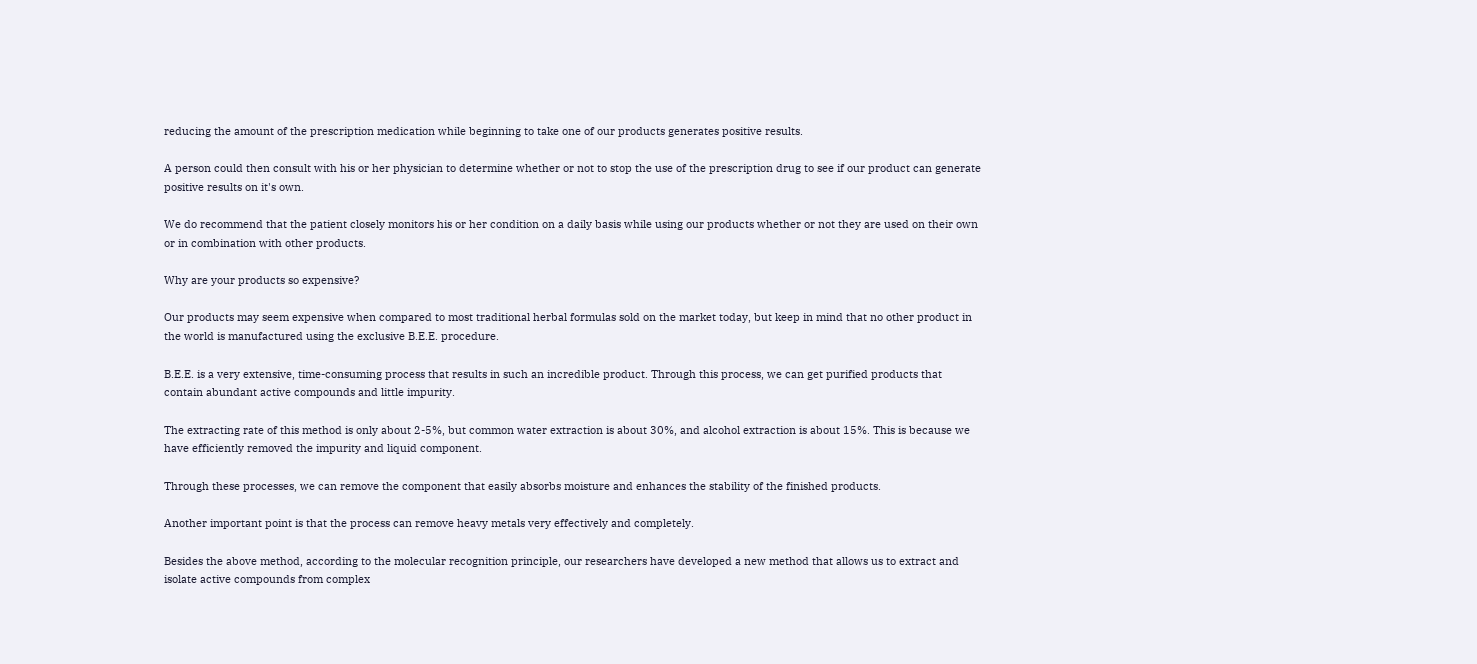reducing the amount of the prescription medication while beginning to take one of our products generates positive results.

A person could then consult with his or her physician to determine whether or not to stop the use of the prescription drug to see if our product can generate positive results on it's own.

We do recommend that the patient closely monitors his or her condition on a daily basis while using our products whether or not they are used on their own or in combination with other products.

Why are your products so expensive?

Our products may seem expensive when compared to most traditional herbal formulas sold on the market today, but keep in mind that no other product in the world is manufactured using the exclusive B.E.E. procedure.

B.E.E. is a very extensive, time-consuming process that results in such an incredible product. Through this process, we can get purified products that contain abundant active compounds and little impurity.

The extracting rate of this method is only about 2-5%, but common water extraction is about 30%, and alcohol extraction is about 15%. This is because we have efficiently removed the impurity and liquid component.

Through these processes, we can remove the component that easily absorbs moisture and enhances the stability of the finished products.

Another important point is that the process can remove heavy metals very effectively and completely.

Besides the above method, according to the molecular recognition principle, our researchers have developed a new method that allows us to extract and isolate active compounds from complex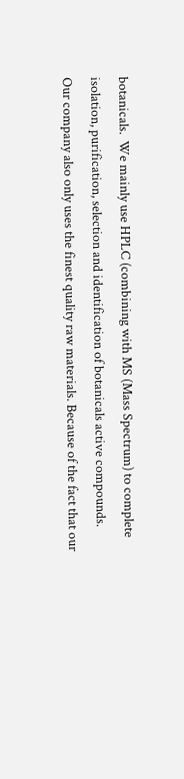botanicals.  We mainly use HPLC (combining with MS (Mass Spectrum) to complete isolation, purification, selection and identification of botanicals active compounds.
Our company also only uses the finest quality raw materials. Because of the fact that our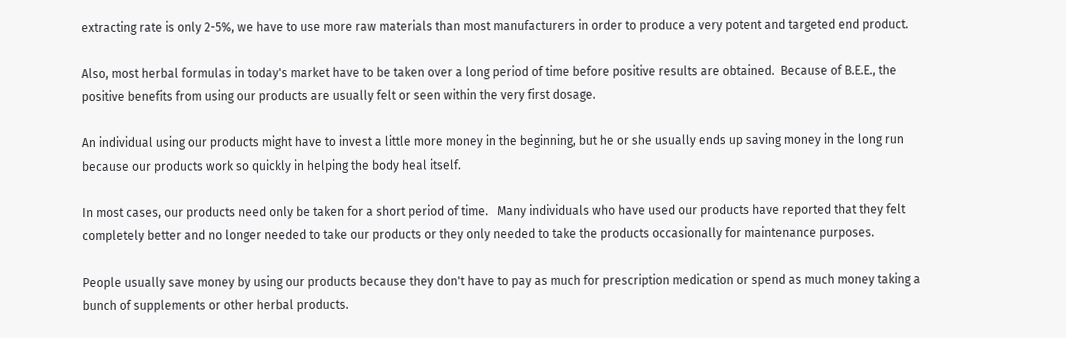extracting rate is only 2-5%, we have to use more raw materials than most manufacturers in order to produce a very potent and targeted end product.

Also, most herbal formulas in today's market have to be taken over a long period of time before positive results are obtained.  Because of B.E.E., the positive benefits from using our products are usually felt or seen within the very first dosage.

An individual using our products might have to invest a little more money in the beginning, but he or she usually ends up saving money in the long run because our products work so quickly in helping the body heal itself.

In most cases, our products need only be taken for a short period of time.   Many individuals who have used our products have reported that they felt completely better and no longer needed to take our products or they only needed to take the products occasionally for maintenance purposes.

People usually save money by using our products because they don't have to pay as much for prescription medication or spend as much money taking a bunch of supplements or other herbal products.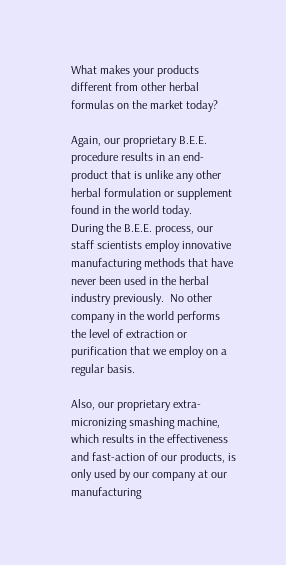What makes your products different from other herbal formulas on the market today?

Again, our proprietary B.E.E. procedure results in an end-product that is unlike any other herbal formulation or supplement found in the world today.
During the B.E.E. process, our staff scientists employ innovative manufacturing methods that have never been used in the herbal industry previously.  No other company in the world performs the level of extraction or purification that we employ on a regular basis.

Also, our proprietary extra-micronizing smashing machine, which results in the effectiveness and fast-action of our products, is only used by our company at our manufacturing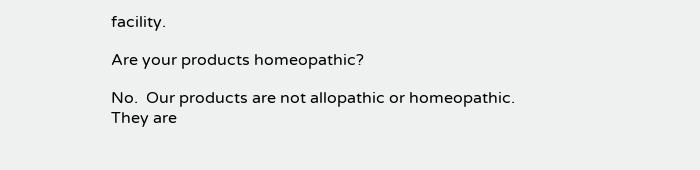facility.

Are your products homeopathic?

No.  Our products are not allopathic or homeopathic.  They are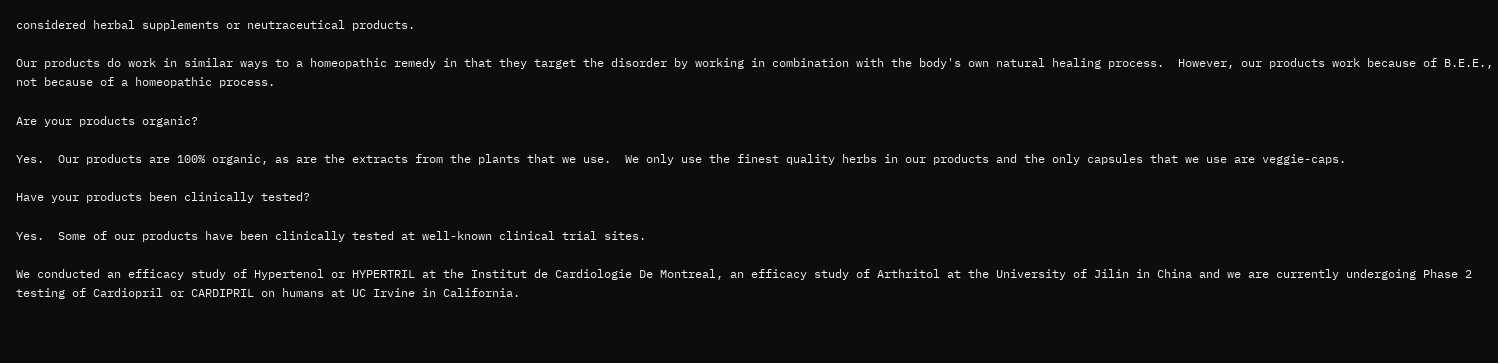considered herbal supplements or neutraceutical products.

Our products do work in similar ways to a homeopathic remedy in that they target the disorder by working in combination with the body's own natural healing process.  However, our products work because of B.E.E., not because of a homeopathic process.

Are your products organic?

Yes.  Our products are 100% organic, as are the extracts from the plants that we use.  We only use the finest quality herbs in our products and the only capsules that we use are veggie-caps.

Have your products been clinically tested?

Yes.  Some of our products have been clinically tested at well-known clinical trial sites.

We conducted an efficacy study of Hypertenol or HYPERTRIL at the Institut de Cardiologie De Montreal, an efficacy study of Arthritol at the University of Jilin in China and we are currently undergoing Phase 2 testing of Cardiopril or CARDIPRIL on humans at UC Irvine in California.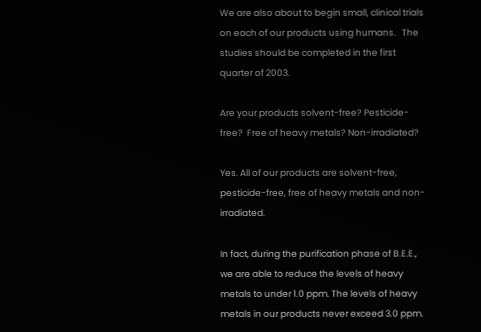We are also about to begin small, clinical trials on each of our products using humans.   The studies should be completed in the first quarter of 2003.

Are your products solvent-free? Pesticide-free?  Free of heavy metals? Non-irradiated?

Yes. All of our products are solvent-free, pesticide-free, free of heavy metals and non-irradiated.

In fact, during the purification phase of B.E.E., we are able to reduce the levels of heavy metals to under 1.0 ppm. The levels of heavy metals in our products never exceed 3.0 ppm.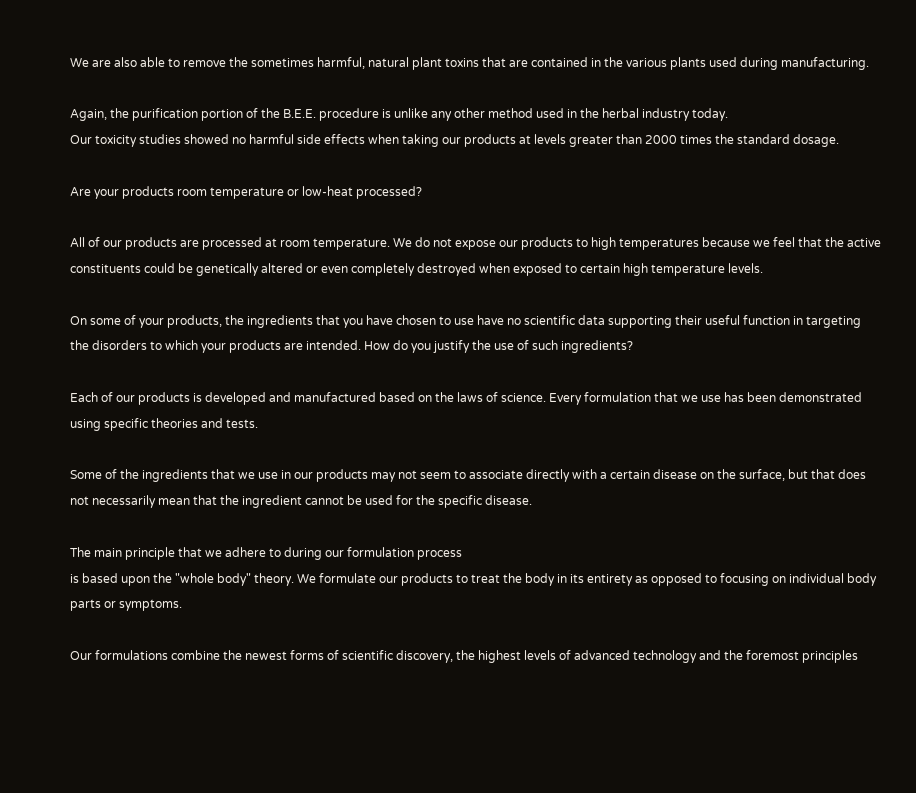We are also able to remove the sometimes harmful, natural plant toxins that are contained in the various plants used during manufacturing.

Again, the purification portion of the B.E.E. procedure is unlike any other method used in the herbal industry today.
Our toxicity studies showed no harmful side effects when taking our products at levels greater than 2000 times the standard dosage.

Are your products room temperature or low-heat processed?

All of our products are processed at room temperature. We do not expose our products to high temperatures because we feel that the active constituents could be genetically altered or even completely destroyed when exposed to certain high temperature levels.

On some of your products, the ingredients that you have chosen to use have no scientific data supporting their useful function in targeting the disorders to which your products are intended. How do you justify the use of such ingredients?

Each of our products is developed and manufactured based on the laws of science. Every formulation that we use has been demonstrated using specific theories and tests.

Some of the ingredients that we use in our products may not seem to associate directly with a certain disease on the surface, but that does not necessarily mean that the ingredient cannot be used for the specific disease.

The main principle that we adhere to during our formulation process
is based upon the "whole body" theory. We formulate our products to treat the body in its entirety as opposed to focusing on individual body parts or symptoms.

Our formulations combine the newest forms of scientific discovery, the highest levels of advanced technology and the foremost principles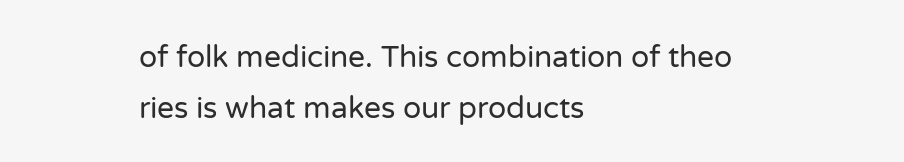of folk medicine. This combination of theo
ries is what makes our products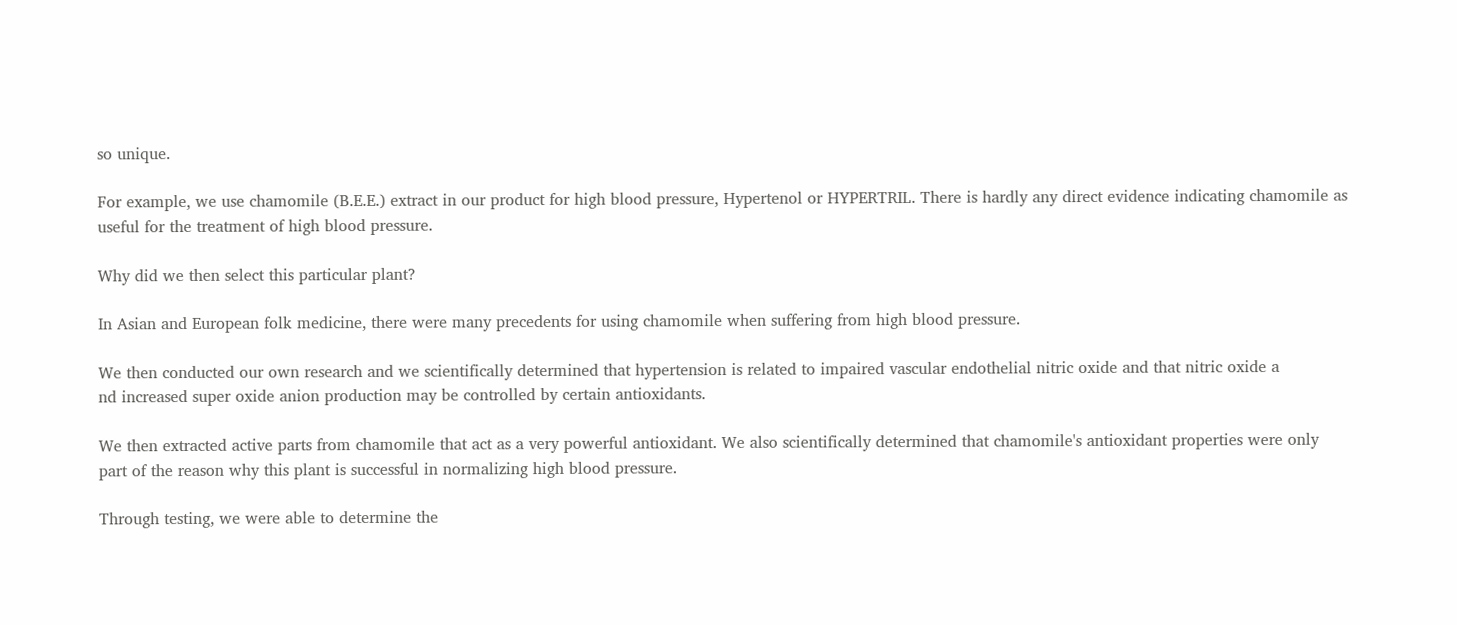so unique.

For example, we use chamomile (B.E.E.) extract in our product for high blood pressure, Hypertenol or HYPERTRIL. There is hardly any direct evidence indicating chamomile as useful for the treatment of high blood pressure.

Why did we then select this particular plant?

In Asian and European folk medicine, there were many precedents for using chamomile when suffering from high blood pressure.

We then conducted our own research and we scientifically determined that hypertension is related to impaired vascular endothelial nitric oxide and that nitric oxide a
nd increased super oxide anion production may be controlled by certain antioxidants.

We then extracted active parts from chamomile that act as a very powerful antioxidant. We also scientifically determined that chamomile's antioxidant properties were only part of the reason why this plant is successful in normalizing high blood pressure.

Through testing, we were able to determine the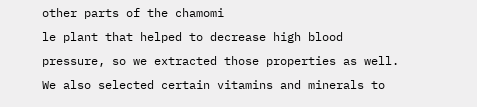other parts of the chamomi
le plant that helped to decrease high blood pressure, so we extracted those properties as well. We also selected certain vitamins and minerals to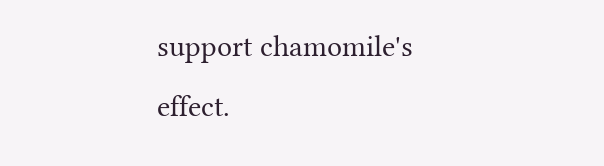support chamomile's effect.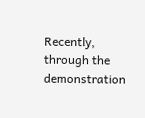Recently, through the demonstration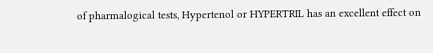of pharmalogical tests, Hypertenol or HYPERTRIL has an excellent effect on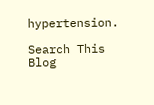hypertension.

Search This Blog